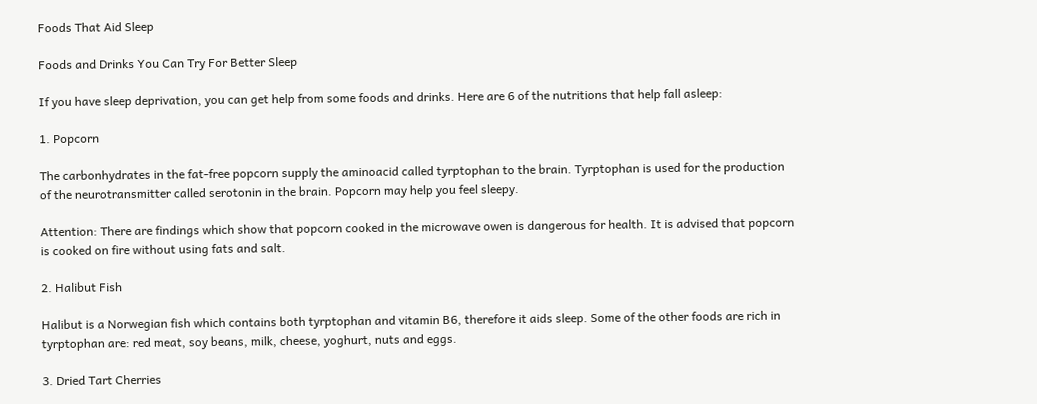Foods That Aid Sleep

Foods and Drinks You Can Try For Better Sleep

If you have sleep deprivation, you can get help from some foods and drinks. Here are 6 of the nutritions that help fall asleep:

1. Popcorn

The carbonhydrates in the fat-free popcorn supply the aminoacid called tyrptophan to the brain. Tyrptophan is used for the production of the neurotransmitter called serotonin in the brain. Popcorn may help you feel sleepy.

Attention: There are findings which show that popcorn cooked in the microwave owen is dangerous for health. It is advised that popcorn is cooked on fire without using fats and salt.

2. Halibut Fish

Halibut is a Norwegian fish which contains both tyrptophan and vitamin B6, therefore it aids sleep. Some of the other foods are rich in tyrptophan are: red meat, soy beans, milk, cheese, yoghurt, nuts and eggs.

3. Dried Tart Cherries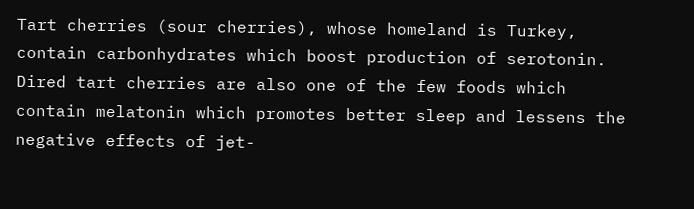Tart cherries (sour cherries), whose homeland is Turkey, contain carbonhydrates which boost production of serotonin. Dired tart cherries are also one of the few foods which contain melatonin which promotes better sleep and lessens the negative effects of jet-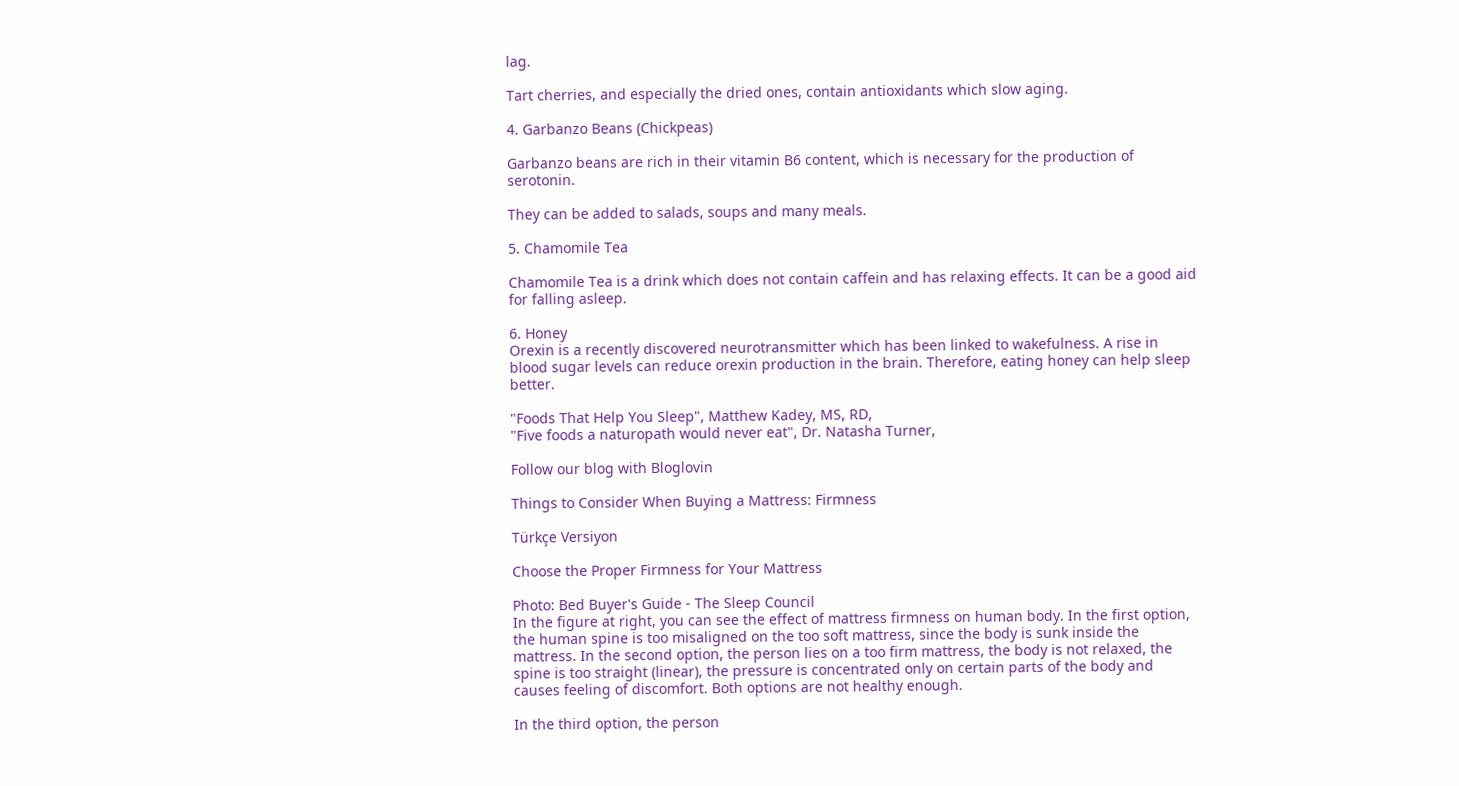lag.

Tart cherries, and especially the dried ones, contain antioxidants which slow aging.

4. Garbanzo Beans (Chickpeas)

Garbanzo beans are rich in their vitamin B6 content, which is necessary for the production of serotonin.

They can be added to salads, soups and many meals.

5. Chamomile Tea

Chamomile Tea is a drink which does not contain caffein and has relaxing effects. It can be a good aid for falling asleep.

6. Honey
Orexin is a recently discovered neurotransmitter which has been linked to wakefulness. A rise in blood sugar levels can reduce orexin production in the brain. Therefore, eating honey can help sleep better.

"Foods That Help You Sleep", Matthew Kadey, MS, RD,
"Five foods a naturopath would never eat", Dr. Natasha Turner,

Follow our blog with Bloglovin

Things to Consider When Buying a Mattress: Firmness

Türkçe Versiyon

Choose the Proper Firmness for Your Mattress

Photo: Bed Buyer's Guide - The Sleep Council
In the figure at right, you can see the effect of mattress firmness on human body. In the first option, the human spine is too misaligned on the too soft mattress, since the body is sunk inside the mattress. In the second option, the person lies on a too firm mattress, the body is not relaxed, the spine is too straight (linear), the pressure is concentrated only on certain parts of the body and causes feeling of discomfort. Both options are not healthy enough.

In the third option, the person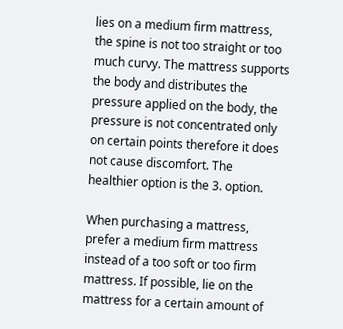lies on a medium firm mattress, the spine is not too straight or too much curvy. The mattress supports the body and distributes the pressure applied on the body, the pressure is not concentrated only on certain points therefore it does not cause discomfort. The healthier option is the 3. option.

When purchasing a mattress, prefer a medium firm mattress instead of a too soft or too firm mattress. If possible, lie on the mattress for a certain amount of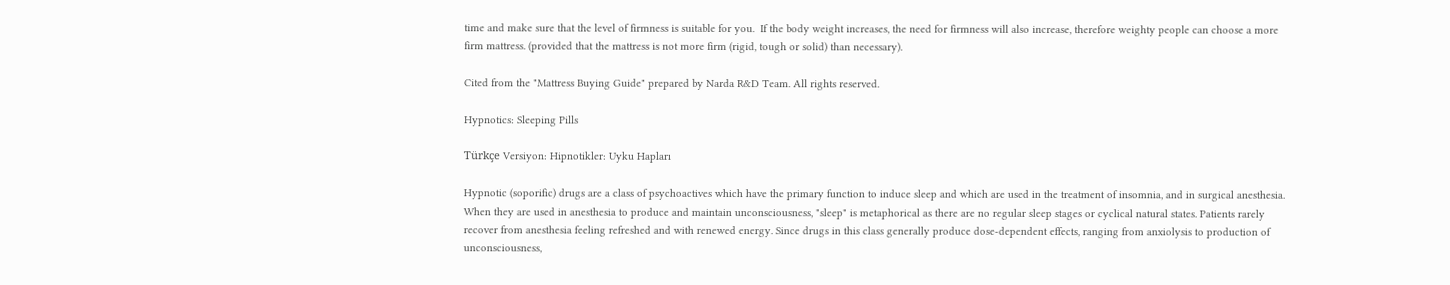time and make sure that the level of firmness is suitable for you.  If the body weight increases, the need for firmness will also increase, therefore weighty people can choose a more firm mattress. (provided that the mattress is not more firm (rigid, tough or solid) than necessary).

Cited from the "Mattress Buying Guide" prepared by Narda R&D Team. All rights reserved.

Hypnotics: Sleeping Pills

Türkçe Versiyon: Hipnotikler: Uyku Hapları

Hypnotic (soporific) drugs are a class of psychoactives which have the primary function to induce sleep and which are used in the treatment of insomnia, and in surgical anesthesia. When they are used in anesthesia to produce and maintain unconsciousness, "sleep" is metaphorical as there are no regular sleep stages or cyclical natural states. Patients rarely recover from anesthesia feeling refreshed and with renewed energy. Since drugs in this class generally produce dose-dependent effects, ranging from anxiolysis to production of unconsciousness,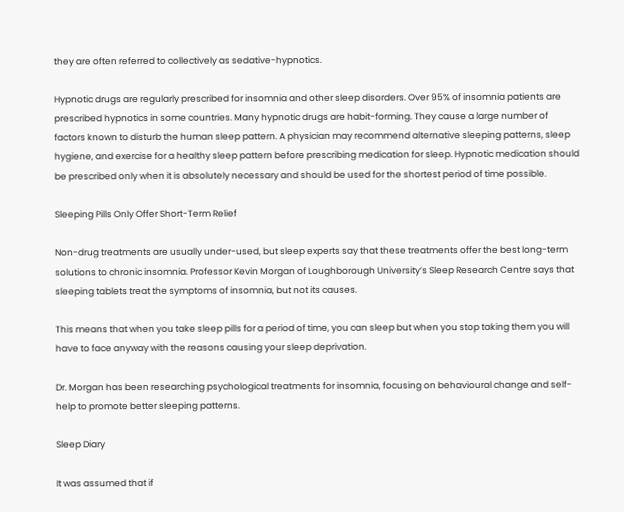they are often referred to collectively as sedative-hypnotics.

Hypnotic drugs are regularly prescribed for insomnia and other sleep disorders. Over 95% of insomnia patients are prescribed hypnotics in some countries. Many hypnotic drugs are habit-forming. They cause a large number of factors known to disturb the human sleep pattern. A physician may recommend alternative sleeping patterns, sleep hygiene, and exercise for a healthy sleep pattern before prescribing medication for sleep. Hypnotic medication should be prescribed only when it is absolutely necessary and should be used for the shortest period of time possible.

Sleeping Pills Only Offer Short-Term Relief

Non-drug treatments are usually under-used, but sleep experts say that these treatments offer the best long-term solutions to chronic insomnia. Professor Kevin Morgan of Loughborough University’s Sleep Research Centre says that sleeping tablets treat the symptoms of insomnia, but not its causes.

This means that when you take sleep pills for a period of time, you can sleep but when you stop taking them you will have to face anyway with the reasons causing your sleep deprivation.

Dr. Morgan has been researching psychological treatments for insomnia, focusing on behavioural change and self-help to promote better sleeping patterns.

Sleep Diary

It was assumed that if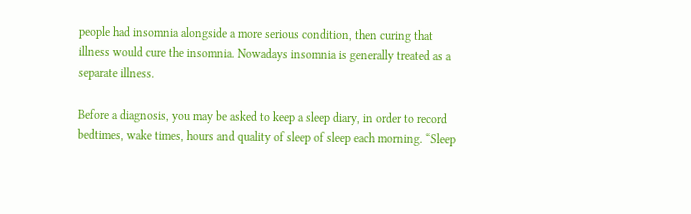people had insomnia alongside a more serious condition, then curing that illness would cure the insomnia. Nowadays insomnia is generally treated as a separate illness.

Before a diagnosis, you may be asked to keep a sleep diary, in order to record bedtimes, wake times, hours and quality of sleep of sleep each morning. “Sleep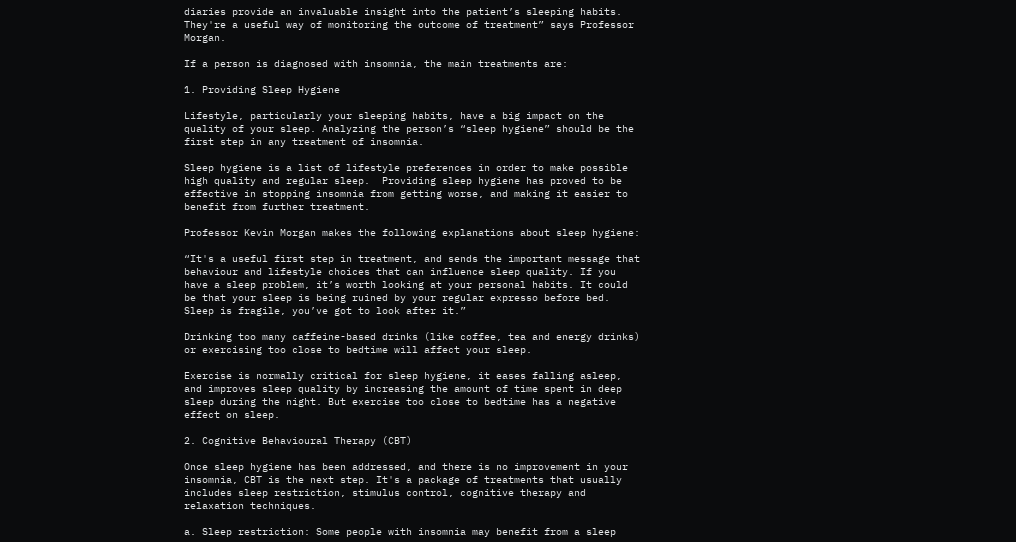diaries provide an invaluable insight into the patient’s sleeping habits. They're a useful way of monitoring the outcome of treatment” says Professor Morgan.

If a person is diagnosed with insomnia, the main treatments are:

1. Providing Sleep Hygiene

Lifestyle, particularly your sleeping habits, have a big impact on the quality of your sleep. Analyzing the person’s “sleep hygiene” should be the first step in any treatment of insomnia.

Sleep hygiene is a list of lifestyle preferences in order to make possible high quality and regular sleep.  Providing sleep hygiene has proved to be effective in stopping insomnia from getting worse, and making it easier to benefit from further treatment.

Professor Kevin Morgan makes the following explanations about sleep hygiene:

“It's a useful first step in treatment, and sends the important message that behaviour and lifestyle choices that can influence sleep quality. If you have a sleep problem, it’s worth looking at your personal habits. It could be that your sleep is being ruined by your regular expresso before bed. Sleep is fragile, you’ve got to look after it.”

Drinking too many caffeine-based drinks (like coffee, tea and energy drinks) or exercising too close to bedtime will affect your sleep.

Exercise is normally critical for sleep hygiene, it eases falling asleep, and improves sleep quality by increasing the amount of time spent in deep sleep during the night. But exercise too close to bedtime has a negative effect on sleep.

2. Cognitive Behavioural Therapy (CBT)

Once sleep hygiene has been addressed, and there is no improvement in your insomnia, CBT is the next step. It's a package of treatments that usually includes sleep restriction, stimulus control, cognitive therapy and relaxation techniques.

a. Sleep restriction: Some people with insomnia may benefit from a sleep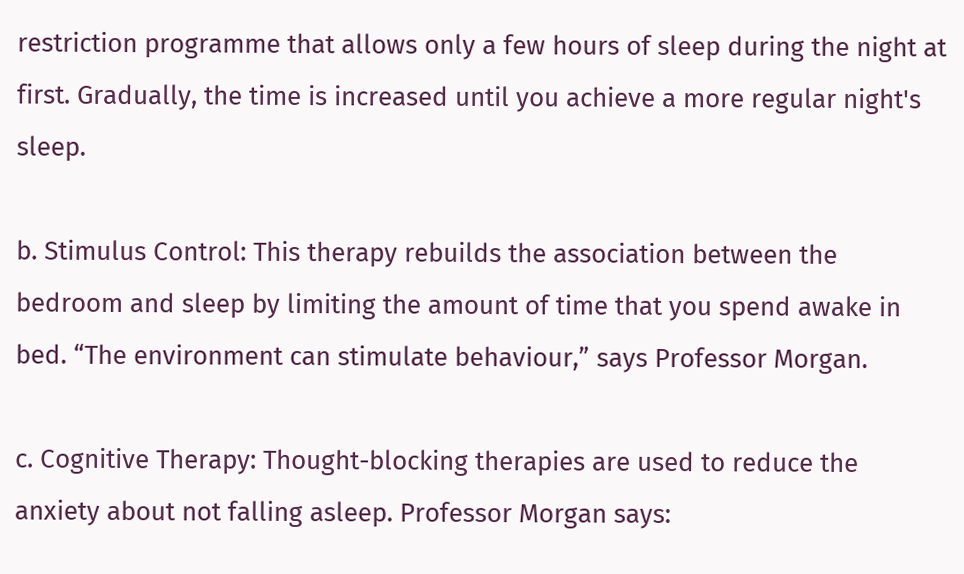restriction programme that allows only a few hours of sleep during the night at first. Gradually, the time is increased until you achieve a more regular night's sleep.

b. Stimulus Control: This therapy rebuilds the association between the bedroom and sleep by limiting the amount of time that you spend awake in bed. “The environment can stimulate behaviour,” says Professor Morgan.

c. Cognitive Therapy: Thought-blocking therapies are used to reduce the anxiety about not falling asleep. Professor Morgan says: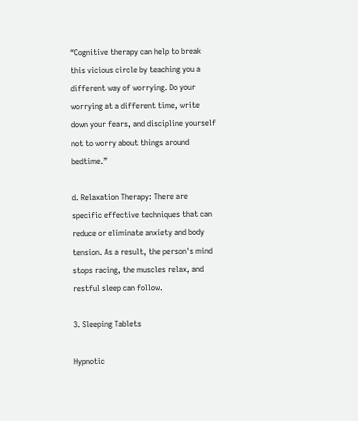“Cognitive therapy can help to break this vicious circle by teaching you a different way of worrying. Do your worrying at a different time, write down your fears, and discipline yourself not to worry about things around bedtime.”

d. Relaxation Therapy: There are specific effective techniques that can reduce or eliminate anxiety and body tension. As a result, the person's mind stops racing, the muscles relax, and restful sleep can follow.

3. Sleeping Tablets

Hypnotic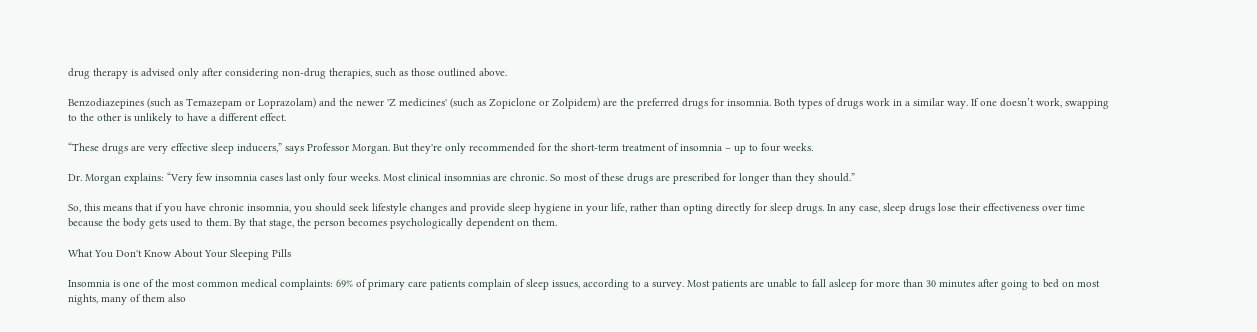drug therapy is advised only after considering non-drug therapies, such as those outlined above.

Benzodiazepines (such as Temazepam or Loprazolam) and the newer 'Z medicines' (such as Zopiclone or Zolpidem) are the preferred drugs for insomnia. Both types of drugs work in a similar way. If one doesn’t work, swapping to the other is unlikely to have a different effect.

“These drugs are very effective sleep inducers,” says Professor Morgan. But they're only recommended for the short-term treatment of insomnia – up to four weeks.

Dr. Morgan explains: “Very few insomnia cases last only four weeks. Most clinical insomnias are chronic. So most of these drugs are prescribed for longer than they should.”

So, this means that if you have chronic insomnia, you should seek lifestyle changes and provide sleep hygiene in your life, rather than opting directly for sleep drugs. In any case, sleep drugs lose their effectiveness over time because the body gets used to them. By that stage, the person becomes psychologically dependent on them.

What You Don't Know About Your Sleeping Pills

Insomnia is one of the most common medical complaints: 69% of primary care patients complain of sleep issues, according to a survey. Most patients are unable to fall asleep for more than 30 minutes after going to bed on most nights, many of them also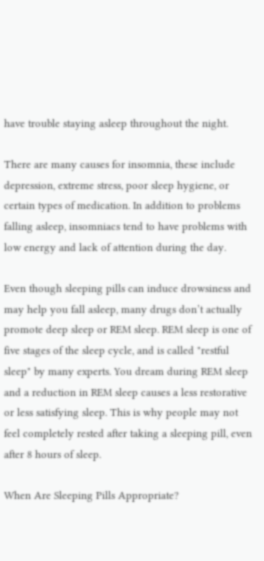have trouble staying asleep throughout the night.

There are many causes for insomnia, these include depression, extreme stress, poor sleep hygiene, or certain types of medication. In addition to problems falling asleep, insomniacs tend to have problems with low energy and lack of attention during the day.

Even though sleeping pills can induce drowsiness and may help you fall asleep, many drugs don’t actually promote deep sleep or REM sleep. REM sleep is one of five stages of the sleep cycle, and is called "restful sleep" by many experts. You dream during REM sleep and a reduction in REM sleep causes a less restorative or less satisfying sleep. This is why people may not feel completely rested after taking a sleeping pill, even after 8 hours of sleep.

When Are Sleeping Pills Appropriate?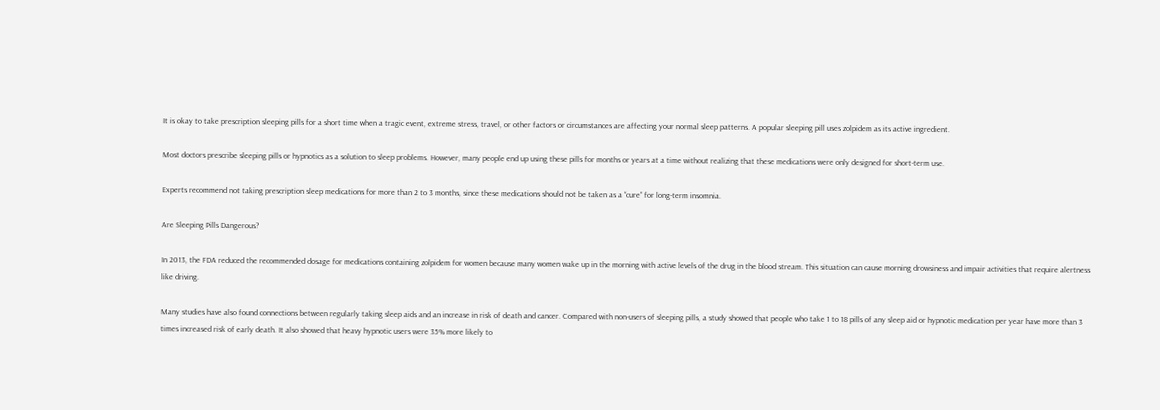It is okay to take prescription sleeping pills for a short time when a tragic event, extreme stress, travel, or other factors or circumstances are affecting your normal sleep patterns. A popular sleeping pill uses zolpidem as its active ingredient.

Most doctors prescribe sleeping pills or hypnotics as a solution to sleep problems. However, many people end up using these pills for months or years at a time without realizing that these medications were only designed for short-term use.

Experts recommend not taking prescription sleep medications for more than 2 to 3 months, since these medications should not be taken as a “cure” for long-term insomnia.

Are Sleeping Pills Dangerous?

In 2013, the FDA reduced the recommended dosage for medications containing zolpidem for women because many women wake up in the morning with active levels of the drug in the blood stream. This situation can cause morning drowsiness and impair activities that require alertness like driving.

Many studies have also found connections between regularly taking sleep aids and an increase in risk of death and cancer. Compared with non-users of sleeping pills, a study showed that people who take 1 to 18 pills of any sleep aid or hypnotic medication per year have more than 3 times increased risk of early death. It also showed that heavy hypnotic users were 35% more likely to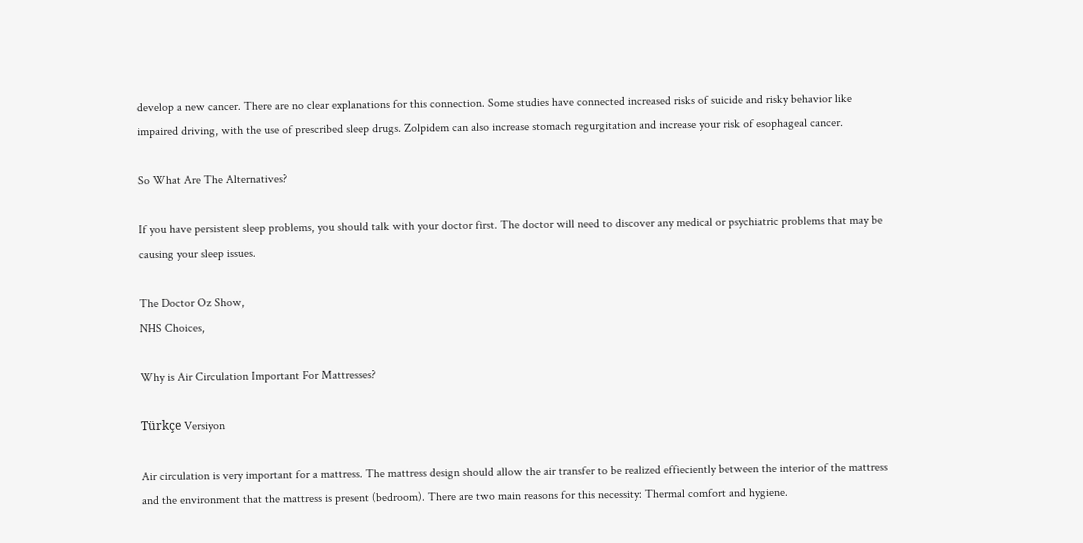develop a new cancer. There are no clear explanations for this connection. Some studies have connected increased risks of suicide and risky behavior like impaired driving, with the use of prescribed sleep drugs. Zolpidem can also increase stomach regurgitation and increase your risk of esophageal cancer.

So What Are The Alternatives?

If you have persistent sleep problems, you should talk with your doctor first. The doctor will need to discover any medical or psychiatric problems that may be causing your sleep issues.

The Doctor Oz Show,
NHS Choices,

Why is Air Circulation Important For Mattresses?

Türkçe Versiyon

Air circulation is very important for a mattress. The mattress design should allow the air transfer to be realized effieciently between the interior of the mattress and the environment that the mattress is present (bedroom). There are two main reasons for this necessity: Thermal comfort and hygiene.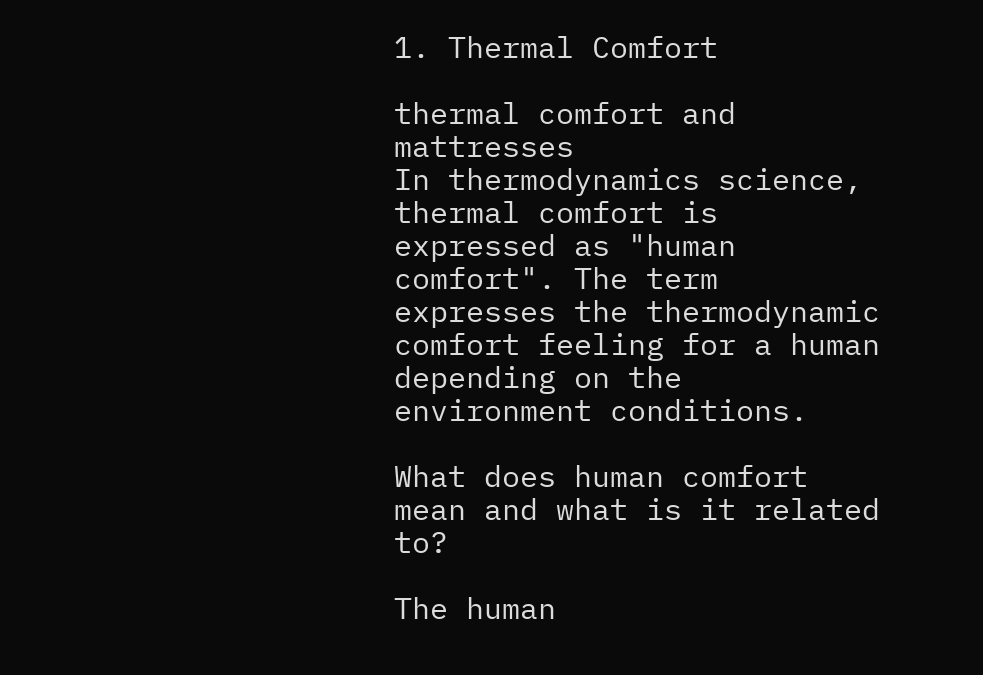1. Thermal Comfort

thermal comfort and mattresses
In thermodynamics science, thermal comfort is expressed as "human comfort". The term expresses the thermodynamic comfort feeling for a human depending on the environment conditions.

What does human comfort mean and what is it related to?

The human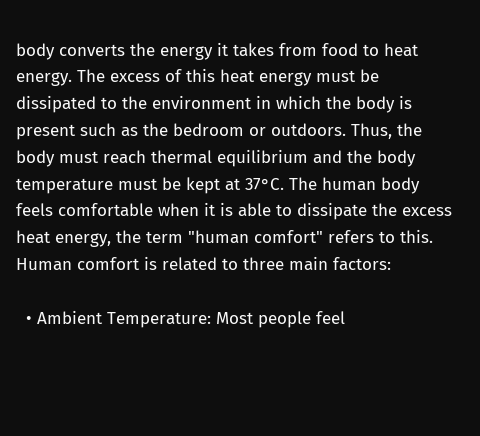body converts the energy it takes from food to heat energy. The excess of this heat energy must be dissipated to the environment in which the body is present such as the bedroom or outdoors. Thus, the body must reach thermal equilibrium and the body temperature must be kept at 37°C. The human body feels comfortable when it is able to dissipate the excess heat energy, the term "human comfort" refers to this. Human comfort is related to three main factors:

  • Ambient Temperature: Most people feel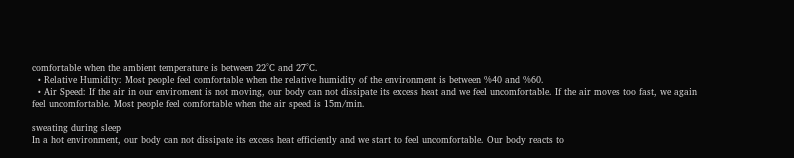comfortable when the ambient temperature is between 22°C and 27°C.
  • Relative Humidity: Most people feel comfortable when the relative humidity of the environment is between %40 and %60.
  • Air Speed: If the air in our enviroment is not moving, our body can not dissipate its excess heat and we feel uncomfortable. If the air moves too fast, we again feel uncomfortable. Most people feel comfortable when the air speed is 15m/min.

sweating during sleep
In a hot environment, our body can not dissipate its excess heat efficiently and we start to feel uncomfortable. Our body reacts to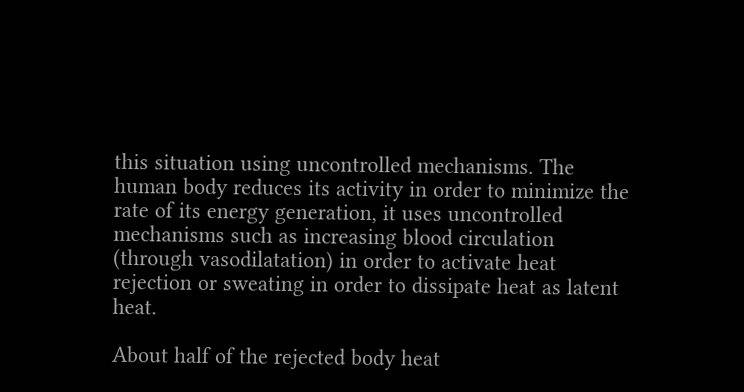this situation using uncontrolled mechanisms. The human body reduces its activity in order to minimize the rate of its energy generation, it uses uncontrolled mechanisms such as increasing blood circulation (through vasodilatation) in order to activate heat rejection or sweating in order to dissipate heat as latent heat.

About half of the rejected body heat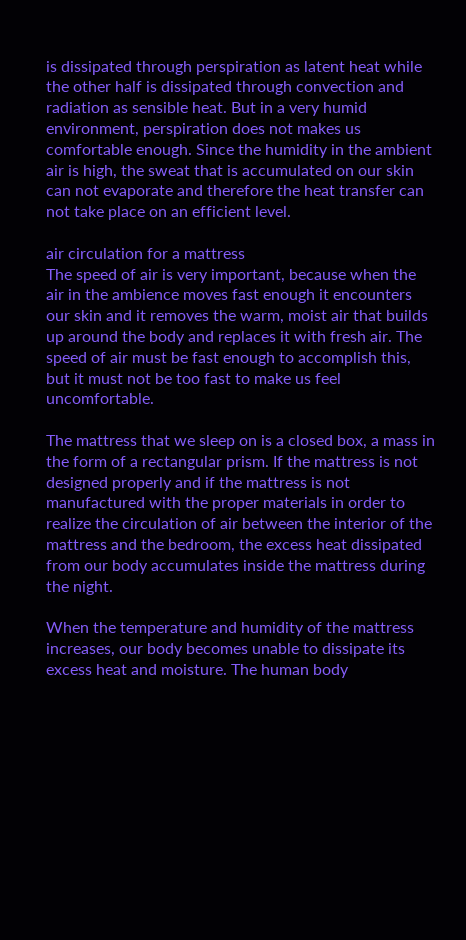is dissipated through perspiration as latent heat while the other half is dissipated through convection and radiation as sensible heat. But in a very humid environment, perspiration does not makes us comfortable enough. Since the humidity in the ambient air is high, the sweat that is accumulated on our skin can not evaporate and therefore the heat transfer can not take place on an efficient level.

air circulation for a mattress
The speed of air is very important, because when the air in the ambience moves fast enough it encounters our skin and it removes the warm, moist air that builds up around the body and replaces it with fresh air. The speed of air must be fast enough to accomplish this, but it must not be too fast to make us feel uncomfortable.

The mattress that we sleep on is a closed box, a mass in the form of a rectangular prism. If the mattress is not designed properly and if the mattress is not manufactured with the proper materials in order to realize the circulation of air between the interior of the mattress and the bedroom, the excess heat dissipated from our body accumulates inside the mattress during the night.

When the temperature and humidity of the mattress increases, our body becomes unable to dissipate its excess heat and moisture. The human body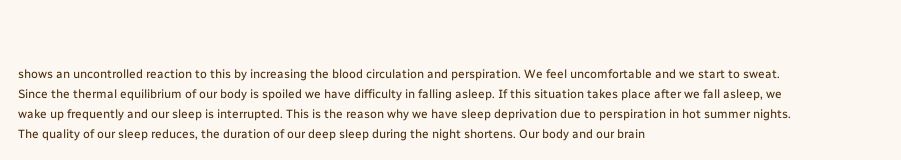shows an uncontrolled reaction to this by increasing the blood circulation and perspiration. We feel uncomfortable and we start to sweat. Since the thermal equilibrium of our body is spoiled we have difficulty in falling asleep. If this situation takes place after we fall asleep, we wake up frequently and our sleep is interrupted. This is the reason why we have sleep deprivation due to perspiration in hot summer nights. The quality of our sleep reduces, the duration of our deep sleep during the night shortens. Our body and our brain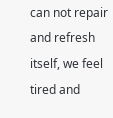can not repair and refresh itself, we feel tired and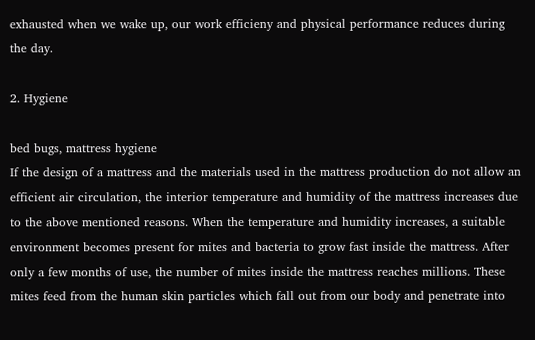exhausted when we wake up, our work efficieny and physical performance reduces during the day.

2. Hygiene

bed bugs, mattress hygiene
If the design of a mattress and the materials used in the mattress production do not allow an efficient air circulation, the interior temperature and humidity of the mattress increases due to the above mentioned reasons. When the temperature and humidity increases, a suitable environment becomes present for mites and bacteria to grow fast inside the mattress. After only a few months of use, the number of mites inside the mattress reaches millions. These mites feed from the human skin particles which fall out from our body and penetrate into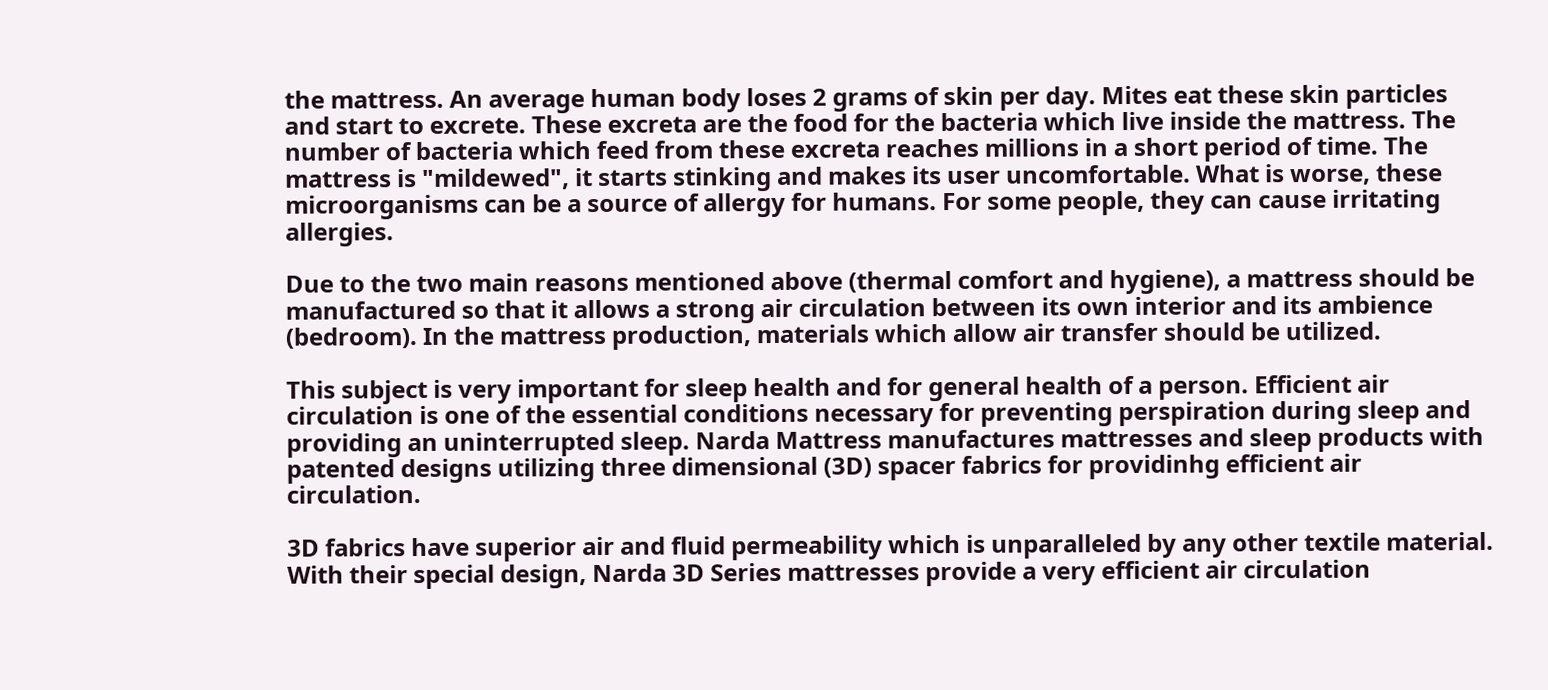the mattress. An average human body loses 2 grams of skin per day. Mites eat these skin particles and start to excrete. These excreta are the food for the bacteria which live inside the mattress. The number of bacteria which feed from these excreta reaches millions in a short period of time. The mattress is "mildewed", it starts stinking and makes its user uncomfortable. What is worse, these microorganisms can be a source of allergy for humans. For some people, they can cause irritating allergies.

Due to the two main reasons mentioned above (thermal comfort and hygiene), a mattress should be manufactured so that it allows a strong air circulation between its own interior and its ambience (bedroom). In the mattress production, materials which allow air transfer should be utilized.

This subject is very important for sleep health and for general health of a person. Efficient air circulation is one of the essential conditions necessary for preventing perspiration during sleep and providing an uninterrupted sleep. Narda Mattress manufactures mattresses and sleep products with patented designs utilizing three dimensional (3D) spacer fabrics for providinhg efficient air circulation.

3D fabrics have superior air and fluid permeability which is unparalleled by any other textile material. With their special design, Narda 3D Series mattresses provide a very efficient air circulation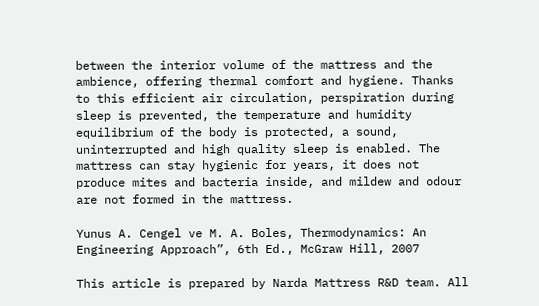between the interior volume of the mattress and the ambience, offering thermal comfort and hygiene. Thanks to this efficient air circulation, perspiration during sleep is prevented, the temperature and humidity equilibrium of the body is protected, a sound, uninterrupted and high quality sleep is enabled. The mattress can stay hygienic for years, it does not produce mites and bacteria inside, and mildew and odour are not formed in the mattress.

Yunus A. Cengel ve M. A. Boles, Thermodynamics: An Engineering Approach”, 6th Ed., McGraw Hill, 2007

This article is prepared by Narda Mattress R&D team. All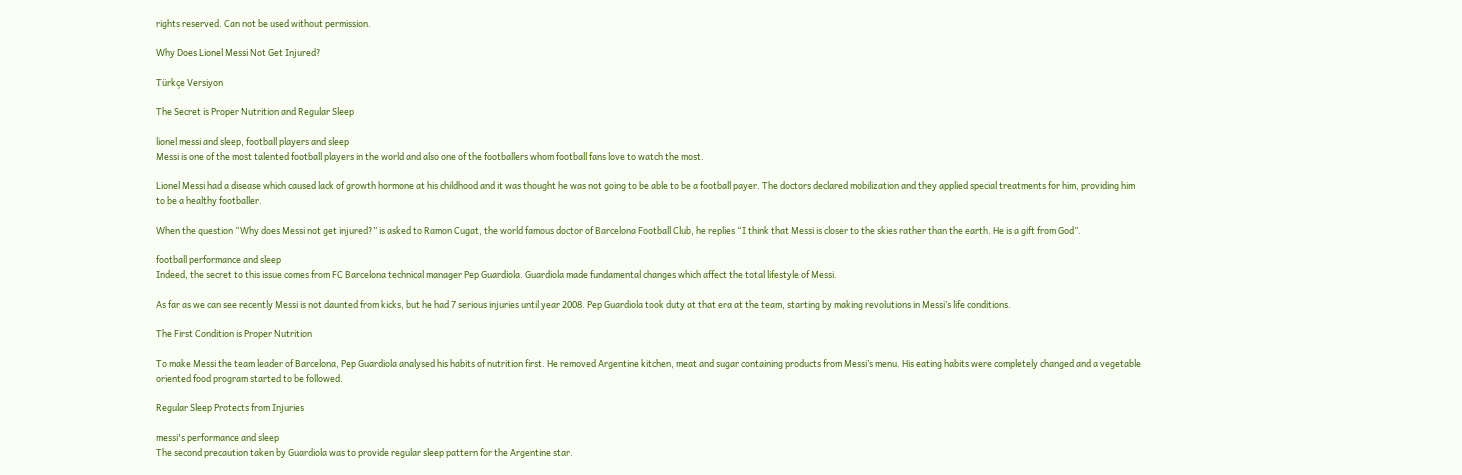rights reserved. Can not be used without permission.

Why Does Lionel Messi Not Get Injured?

Türkçe Versiyon

The Secret is Proper Nutrition and Regular Sleep

lionel messi and sleep, football players and sleep
Messi is one of the most talented football players in the world and also one of the footballers whom football fans love to watch the most.

Lionel Messi had a disease which caused lack of growth hormone at his childhood and it was thought he was not going to be able to be a football payer. The doctors declared mobilization and they applied special treatments for him, providing him to be a healthy footballer.

When the question “Why does Messi not get injured?” is asked to Ramon Cugat, the world famous doctor of Barcelona Football Club, he replies “I think that Messi is closer to the skies rather than the earth. He is a gift from God”.

football performance and sleep
Indeed, the secret to this issue comes from FC Barcelona technical manager Pep Guardiola. Guardiola made fundamental changes which affect the total lifestyle of Messi.

As far as we can see recently Messi is not daunted from kicks, but he had 7 serious injuries until year 2008. Pep Guardiola took duty at that era at the team, starting by making revolutions in Messi’s life conditions.

The First Condition is Proper Nutrition

To make Messi the team leader of Barcelona, Pep Guardiola analysed his habits of nutrition first. He removed Argentine kitchen, meat and sugar containing products from Messi’s menu. His eating habits were completely changed and a vegetable oriented food program started to be followed.

Regular Sleep Protects from Injuries

messi's performance and sleep
The second precaution taken by Guardiola was to provide regular sleep pattern for the Argentine star.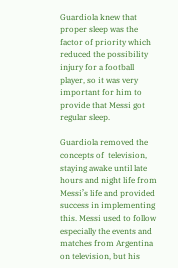Guardiola knew that proper sleep was the factor of priority which reduced the possibility injury for a football player, so it was very important for him to provide that Messi got regular sleep.

Guardiola removed the concepts of  television, staying awake until late hours and night life from Messi’s life and provided success in implementing this. Messi used to follow especially the events and matches from Argentina on television, but his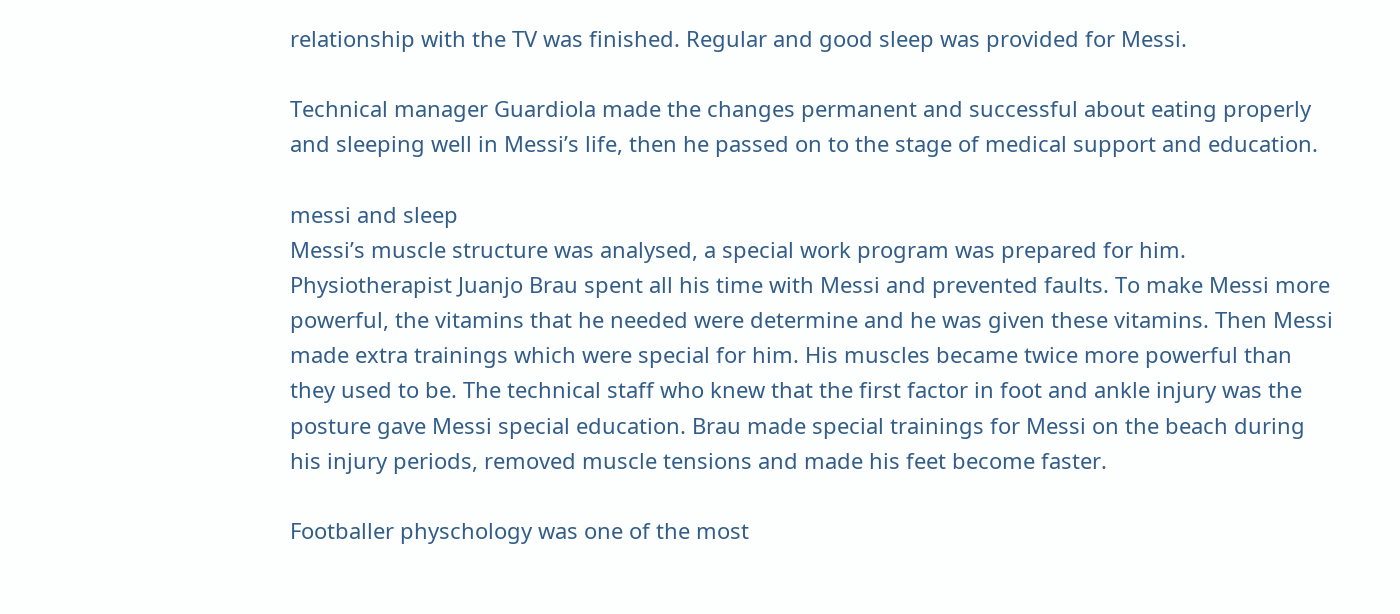relationship with the TV was finished. Regular and good sleep was provided for Messi.

Technical manager Guardiola made the changes permanent and successful about eating properly and sleeping well in Messi’s life, then he passed on to the stage of medical support and education.

messi and sleep
Messi’s muscle structure was analysed, a special work program was prepared for him. Physiotherapist Juanjo Brau spent all his time with Messi and prevented faults. To make Messi more powerful, the vitamins that he needed were determine and he was given these vitamins. Then Messi made extra trainings which were special for him. His muscles became twice more powerful than they used to be. The technical staff who knew that the first factor in foot and ankle injury was the posture gave Messi special education. Brau made special trainings for Messi on the beach during his injury periods, removed muscle tensions and made his feet become faster.

Footballer physchology was one of the most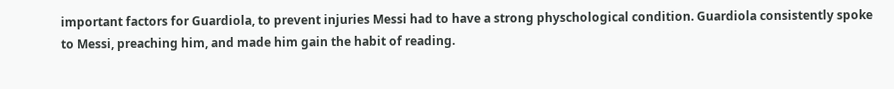important factors for Guardiola, to prevent injuries Messi had to have a strong physchological condition. Guardiola consistently spoke to Messi, preaching him, and made him gain the habit of reading.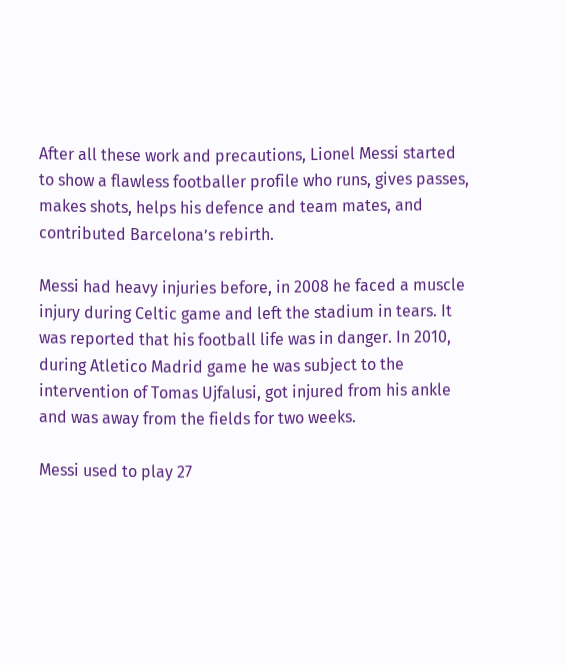After all these work and precautions, Lionel Messi started to show a flawless footballer profile who runs, gives passes, makes shots, helps his defence and team mates, and contributed Barcelona’s rebirth.

Messi had heavy injuries before, in 2008 he faced a muscle injury during Celtic game and left the stadium in tears. It was reported that his football life was in danger. In 2010, during Atletico Madrid game he was subject to the intervention of Tomas Ujfalusi, got injured from his ankle and was away from the fields for two weeks.

Messi used to play 27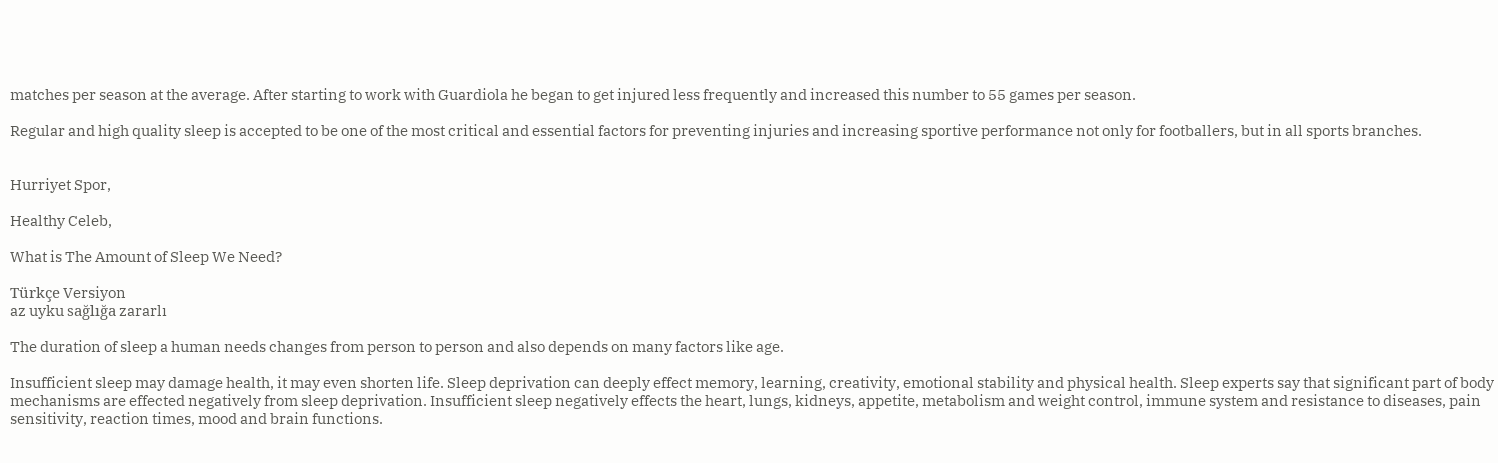matches per season at the average. After starting to work with Guardiola he began to get injured less frequently and increased this number to 55 games per season.

Regular and high quality sleep is accepted to be one of the most critical and essential factors for preventing injuries and increasing sportive performance not only for footballers, but in all sports branches.


Hurriyet Spor,

Healthy Celeb,

What is The Amount of Sleep We Need?

Türkçe Versiyon
az uyku sağlığa zararlı

The duration of sleep a human needs changes from person to person and also depends on many factors like age.

Insufficient sleep may damage health, it may even shorten life. Sleep deprivation can deeply effect memory, learning, creativity, emotional stability and physical health. Sleep experts say that significant part of body mechanisms are effected negatively from sleep deprivation. Insufficient sleep negatively effects the heart, lungs, kidneys, appetite, metabolism and weight control, immune system and resistance to diseases, pain sensitivity, reaction times, mood and brain functions.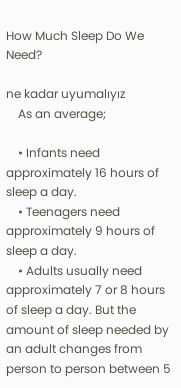How Much Sleep Do We Need?

ne kadar uyumalıyız
    As an average;

    • Infants need approximately 16 hours of sleep a day.
    • Teenagers need approximately 9 hours of sleep a day.
    • Adults usually need approximately 7 or 8 hours of sleep a day. But the amount of sleep needed by an adult changes from person to person between 5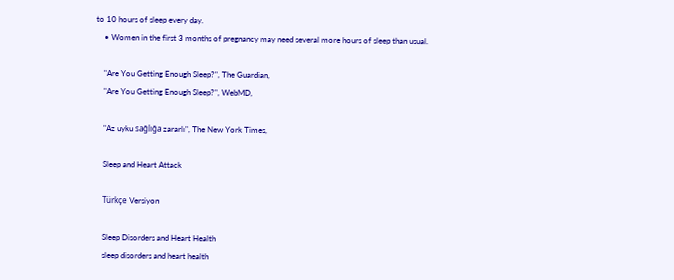to 10 hours of sleep every day.
    • Women in the first 3 months of pregnancy may need several more hours of sleep than usual.

    "Are You Getting Enough Sleep?", The Guardian,
    "Are You Getting Enough Sleep?", WebMD,

    "Az uyku sağlığa zararlı", The New York Times,

    Sleep and Heart Attack

    Türkçe Versiyon

    Sleep Disorders and Heart Health
    sleep disorders and heart health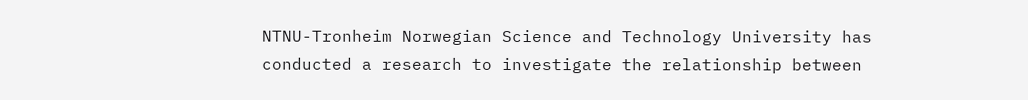NTNU-Tronheim Norwegian Science and Technology University has conducted a research to investigate the relationship between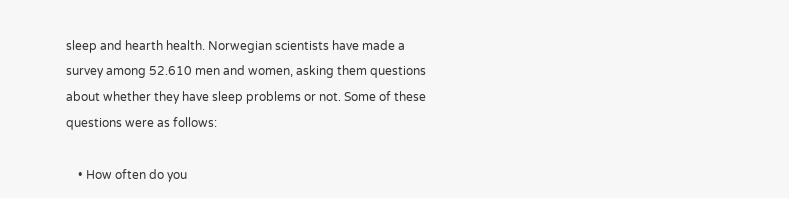sleep and hearth health. Norwegian scientists have made a survey among 52.610 men and women, asking them questions about whether they have sleep problems or not. Some of these questions were as follows:

    • How often do you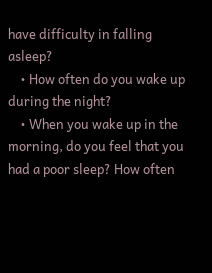have difficulty in falling asleep?
    • How often do you wake up during the night?
    • When you wake up in the morning, do you feel that you had a poor sleep? How often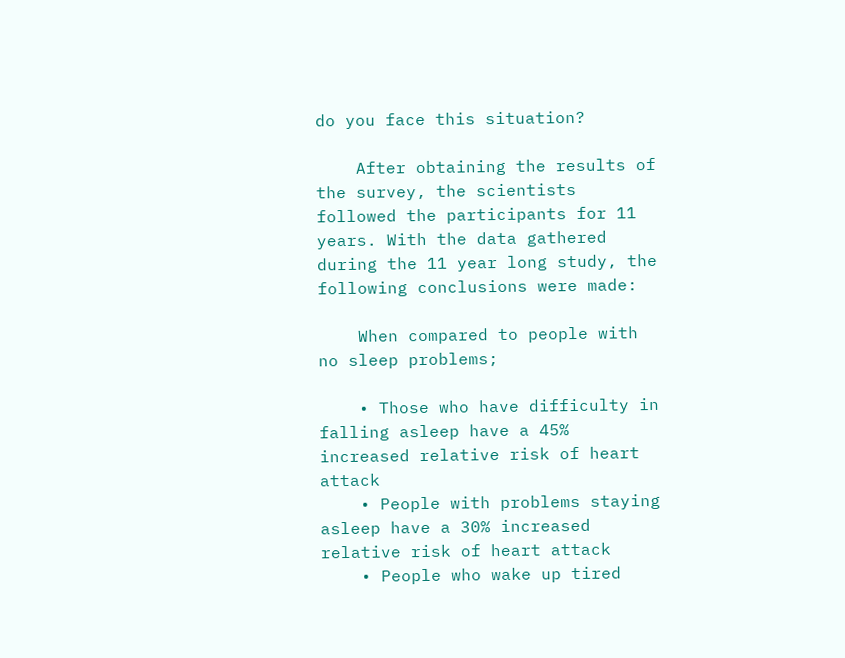do you face this situation?

    After obtaining the results of the survey, the scientists followed the participants for 11 years. With the data gathered during the 11 year long study, the following conclusions were made:

    When compared to people with no sleep problems;

    • Those who have difficulty in falling asleep have a 45% increased relative risk of heart attack
    • People with problems staying asleep have a 30% increased relative risk of heart attack
    • People who wake up tired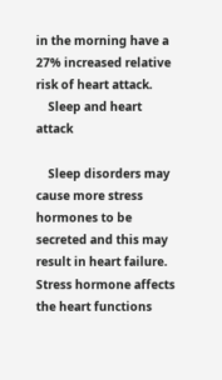in the morning have a 27% increased relative risk of heart attack.
    Sleep and heart attack

    Sleep disorders may cause more stress hormones to be secreted and this may result in heart failure. Stress hormone affects the heart functions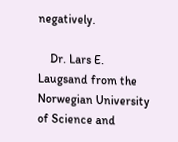negatively.

    Dr. Lars E. Laugsand from the Norwegian University of Science and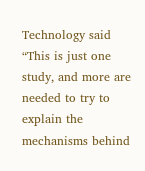Technology said “This is just one study, and more are needed to try to explain the mechanisms behind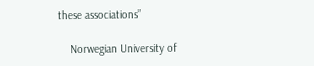these associations”

    Norwegian University of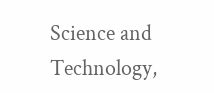Science and Technology,